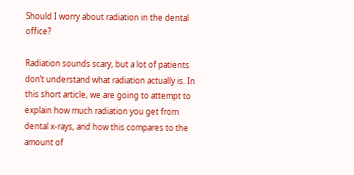Should I worry about radiation in the dental office?

Radiation sounds scary, but a lot of patients don’t understand what radiation actually is. In this short article, we are going to attempt to explain how much radiation you get from dental x-rays, and how this compares to the amount of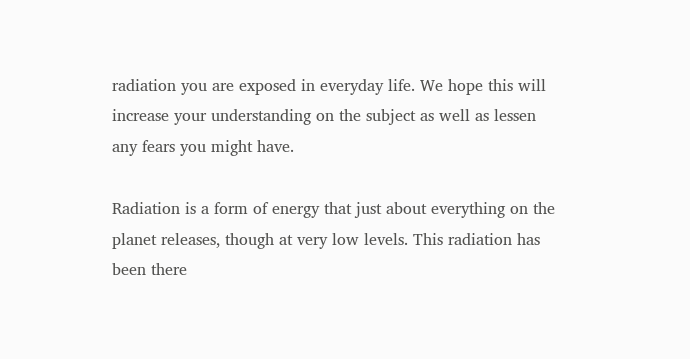radiation you are exposed in everyday life. We hope this will increase your understanding on the subject as well as lessen any fears you might have.

Radiation is a form of energy that just about everything on the planet releases, though at very low levels. This radiation has been there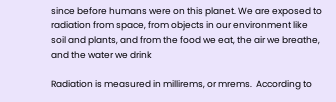since before humans were on this planet. We are exposed to radiation from space, from objects in our environment like soil and plants, and from the food we eat, the air we breathe, and the water we drink

Radiation is measured in millirems, or mrems.  According to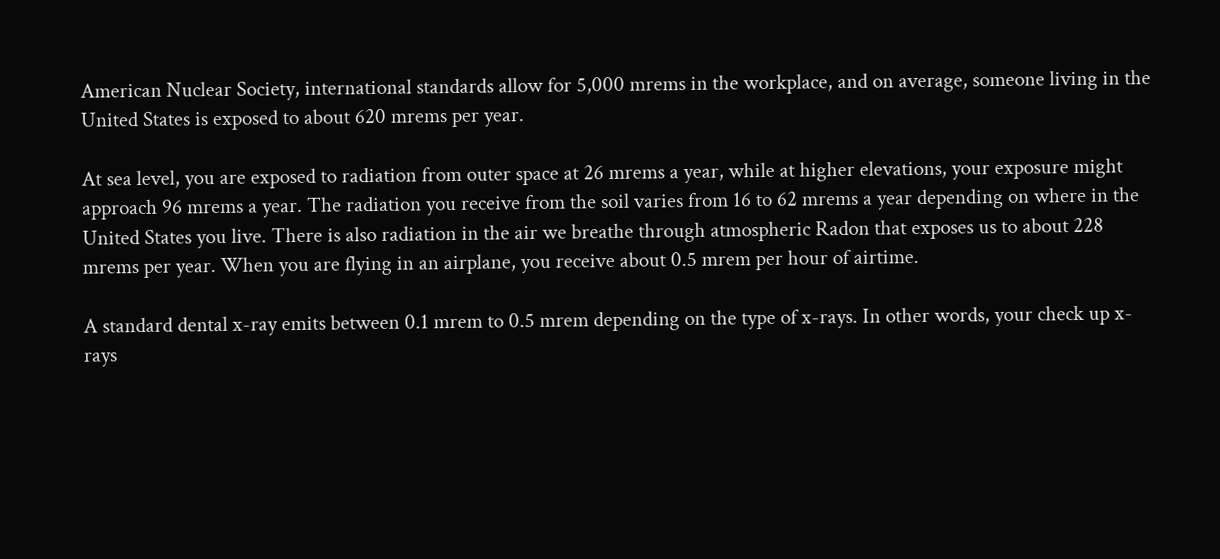American Nuclear Society, international standards allow for 5,000 mrems in the workplace, and on average, someone living in the United States is exposed to about 620 mrems per year.

At sea level, you are exposed to radiation from outer space at 26 mrems a year, while at higher elevations, your exposure might approach 96 mrems a year. The radiation you receive from the soil varies from 16 to 62 mrems a year depending on where in the United States you live. There is also radiation in the air we breathe through atmospheric Radon that exposes us to about 228 mrems per year. When you are flying in an airplane, you receive about 0.5 mrem per hour of airtime.

A standard dental x-ray emits between 0.1 mrem to 0.5 mrem depending on the type of x-rays. In other words, your check up x-rays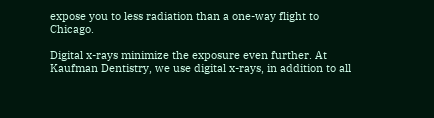expose you to less radiation than a one-way flight to Chicago.

Digital x-rays minimize the exposure even further. At Kaufman Dentistry, we use digital x-rays, in addition to all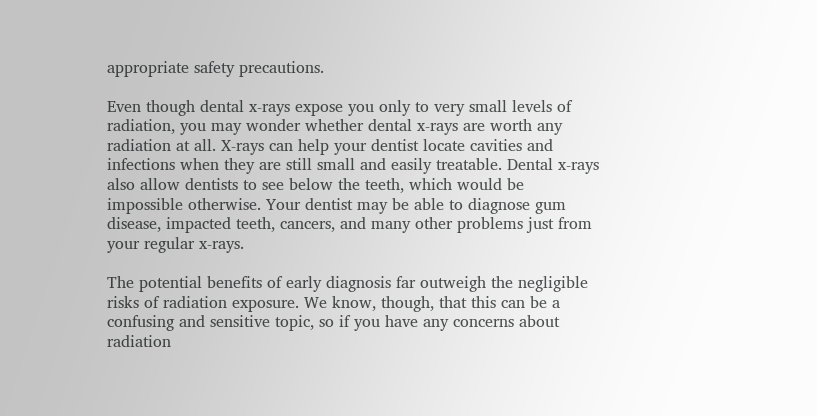appropriate safety precautions.

Even though dental x-rays expose you only to very small levels of radiation, you may wonder whether dental x-rays are worth any radiation at all. X-rays can help your dentist locate cavities and infections when they are still small and easily treatable. Dental x-rays also allow dentists to see below the teeth, which would be impossible otherwise. Your dentist may be able to diagnose gum disease, impacted teeth, cancers, and many other problems just from your regular x-rays.

The potential benefits of early diagnosis far outweigh the negligible risks of radiation exposure. We know, though, that this can be a confusing and sensitive topic, so if you have any concerns about radiation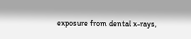exposure from dental x-rays,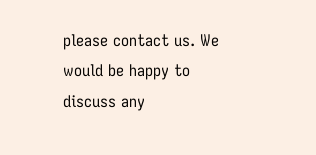please contact us. We would be happy to discuss any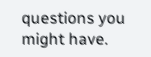questions you might have.